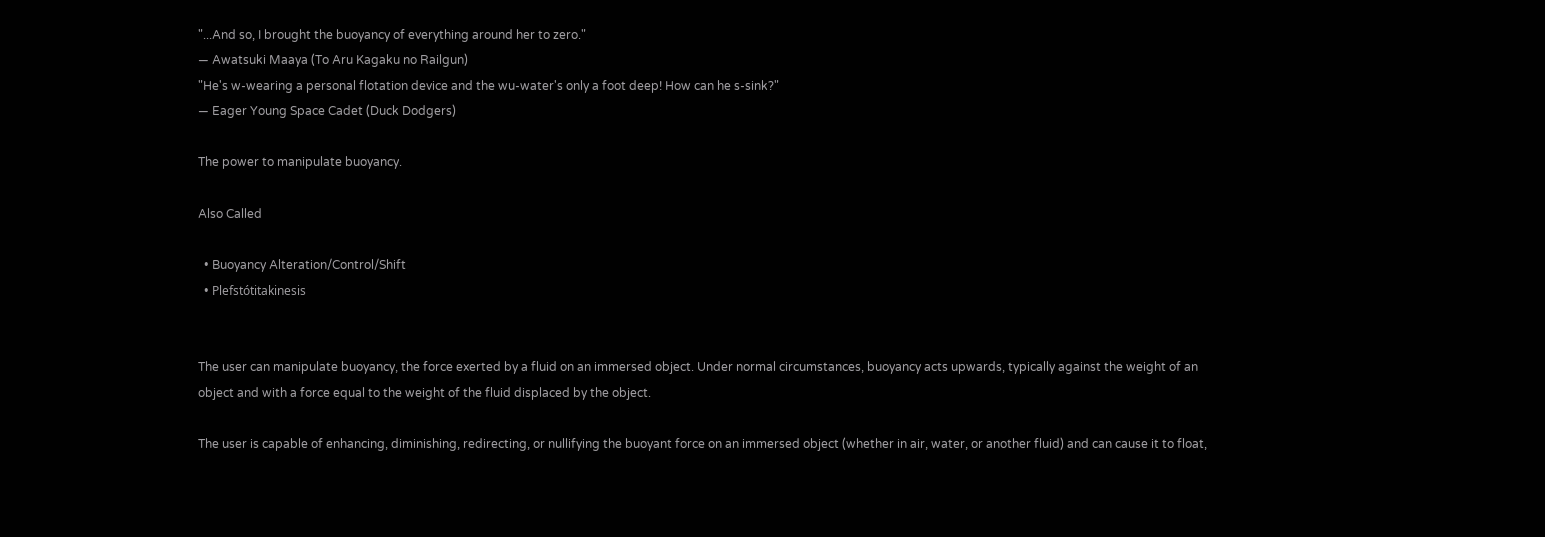"...And so, I brought the buoyancy of everything around her to zero."
― Awatsuki Maaya (To Aru Kagaku no Railgun)
"He's w-wearing a personal flotation device and the wu-water's only a foot deep! How can he s-sink?"
― Eager Young Space Cadet (Duck Dodgers)

The power to manipulate buoyancy.

Also Called

  • Buoyancy Alteration/Control/Shift
  • Plefstótitakinesis


The user can manipulate buoyancy, the force exerted by a fluid on an immersed object. Under normal circumstances, buoyancy acts upwards, typically against the weight of an object and with a force equal to the weight of the fluid displaced by the object.

The user is capable of enhancing, diminishing, redirecting, or nullifying the buoyant force on an immersed object (whether in air, water, or another fluid) and can cause it to float,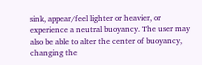sink, appear/feel lighter or heavier, or experience a neutral buoyancy. The user may also be able to alter the center of buoyancy, changing the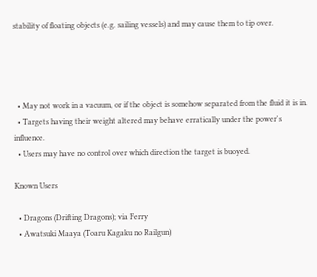stability of floating objects (e.g. sailing vessels) and may cause them to tip over.




  • May not work in a vacuum, or if the object is somehow separated from the fluid it is in.
  • Targets having their weight altered may behave erratically under the power's influence.
  • Users may have no control over which direction the target is buoyed.

Known Users

  • Dragons (Drifting Dragons); via Ferry
  • Awatsuki Maaya (Toaru Kagaku no Railgun)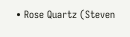• Rose Quartz (Steven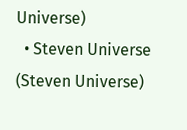Universe)
  • Steven Universe (Steven Universe)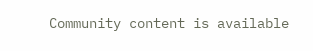Community content is available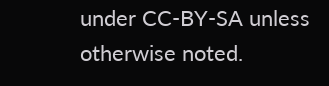under CC-BY-SA unless otherwise noted.